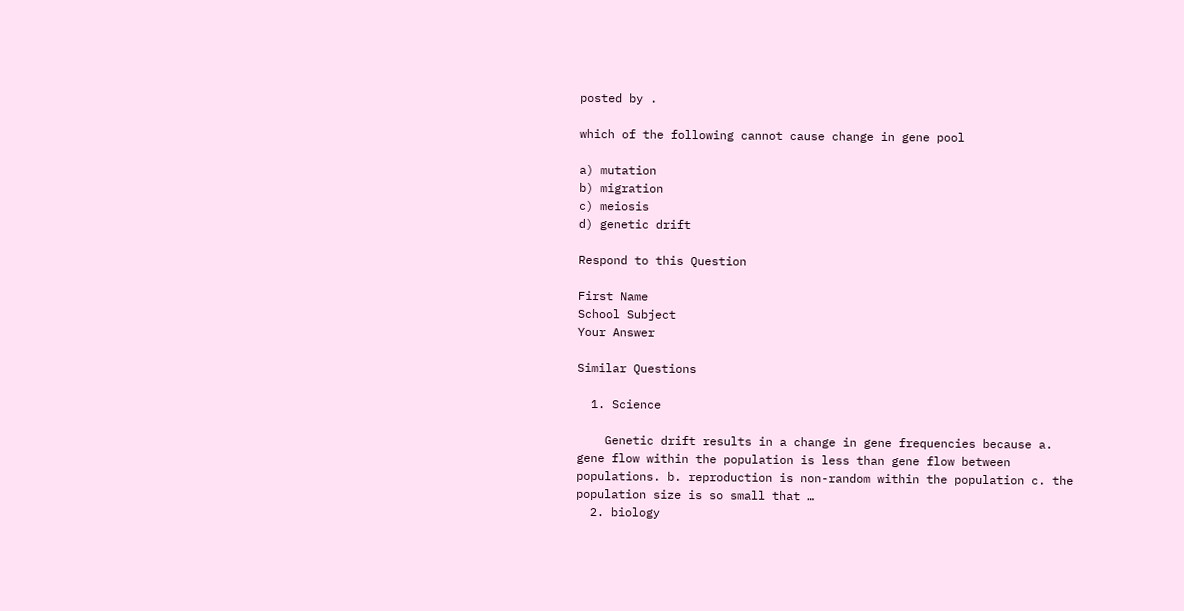posted by .

which of the following cannot cause change in gene pool

a) mutation
b) migration
c) meiosis
d) genetic drift

Respond to this Question

First Name
School Subject
Your Answer

Similar Questions

  1. Science

    Genetic drift results in a change in gene frequencies because a. gene flow within the population is less than gene flow between populations. b. reproduction is non-random within the population c. the population size is so small that …
  2. biology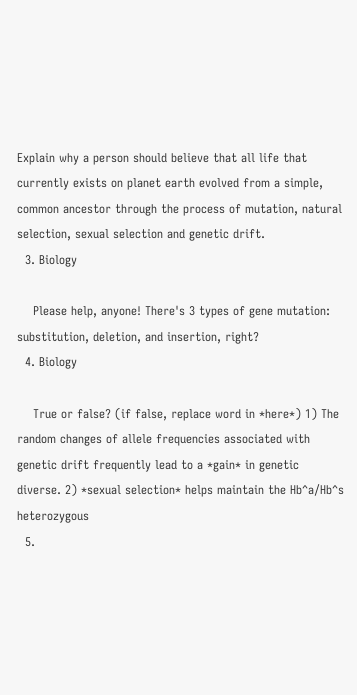Explain why a person should believe that all life that currently exists on planet earth evolved from a simple, common ancestor through the process of mutation, natural selection, sexual selection and genetic drift.
  3. Biology

    Please help, anyone! There's 3 types of gene mutation: substitution, deletion, and insertion, right?
  4. Biology

    True or false? (if false, replace word in *here*) 1) The random changes of allele frequencies associated with genetic drift frequently lead to a *gain* in genetic diverse. 2) *sexual selection* helps maintain the Hb^a/Hb^s heterozygous
  5.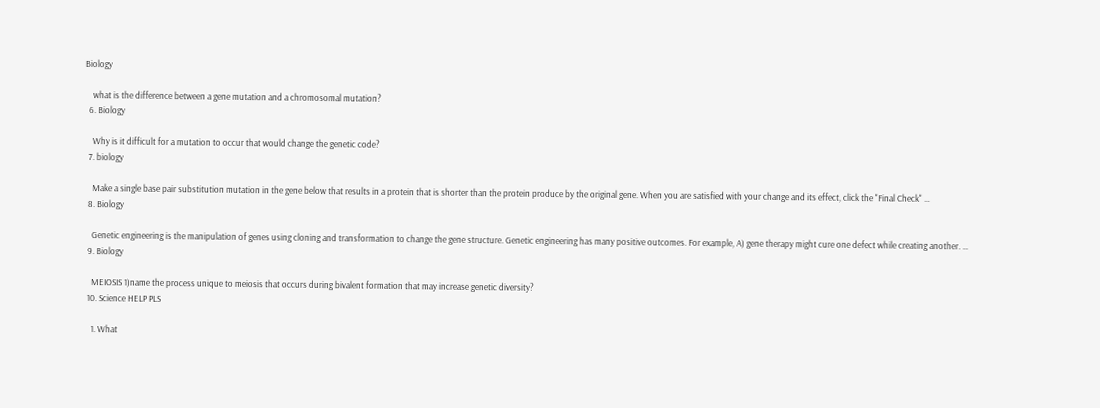Biology

    what is the difference between a gene mutation and a chromosomal mutation?
  6. Biology

    Why is it difficult for a mutation to occur that would change the genetic code?
  7. biology

    Make a single base pair substitution mutation in the gene below that results in a protein that is shorter than the protein produce by the original gene. When you are satisfied with your change and its effect, click the "Final Check" …
  8. Biology

    Genetic engineering is the manipulation of genes using cloning and transformation to change the gene structure. Genetic engineering has many positive outcomes. For example, A) gene therapy might cure one defect while creating another. …
  9. Biology

    MEIOSIS 1)name the process unique to meiosis that occurs during bivalent formation that may increase genetic diversity?
  10. Science HELP PLS

    1. What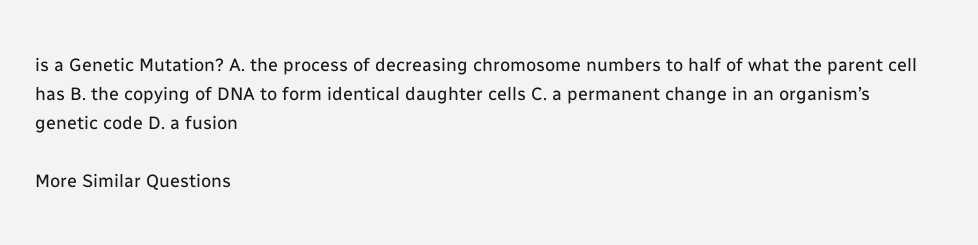is a Genetic Mutation? A. the process of decreasing chromosome numbers to half of what the parent cell has B. the copying of DNA to form identical daughter cells C. a permanent change in an organism’s genetic code D. a fusion

More Similar Questions